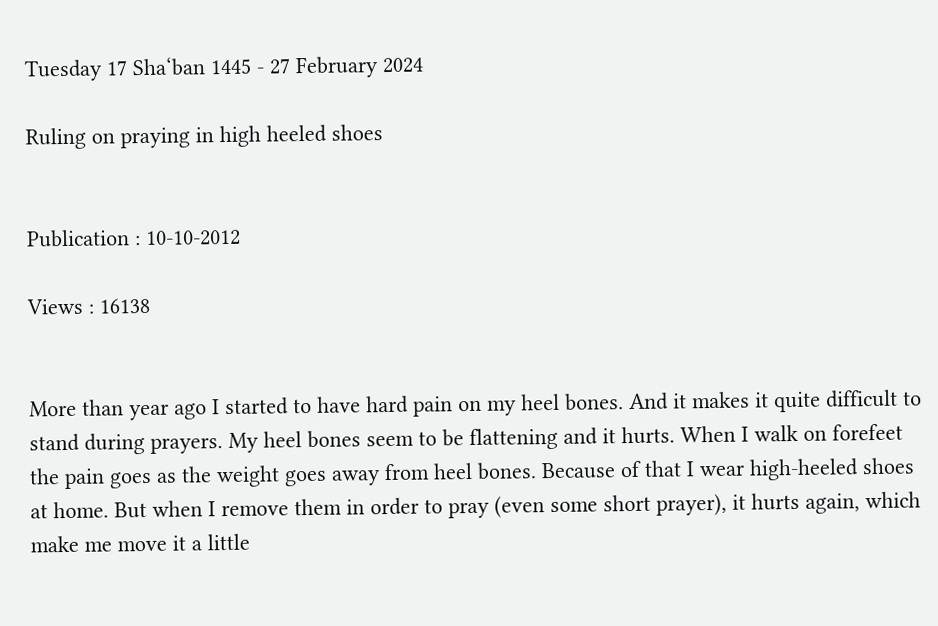Tuesday 17 Sha‘ban 1445 - 27 February 2024

Ruling on praying in high heeled shoes


Publication : 10-10-2012

Views : 16138


More than year ago I started to have hard pain on my heel bones. And it makes it quite difficult to stand during prayers. My heel bones seem to be flattening and it hurts. When I walk on forefeet the pain goes as the weight goes away from heel bones. Because of that I wear high-heeled shoes at home. But when I remove them in order to pray (even some short prayer), it hurts again, which make me move it a little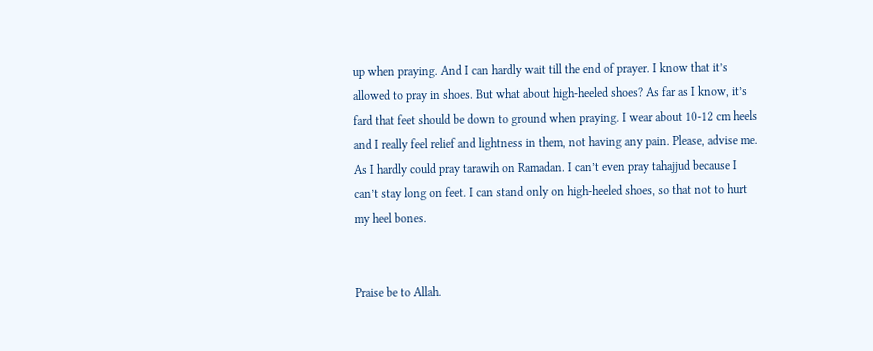up when praying. And I can hardly wait till the end of prayer. I know that it’s allowed to pray in shoes. But what about high-heeled shoes? As far as I know, it’s fard that feet should be down to ground when praying. I wear about 10-12 cm heels and I really feel relief and lightness in them, not having any pain. Please, advise me. As I hardly could pray tarawih on Ramadan. I can’t even pray tahajjud because I can’t stay long on feet. I can stand only on high-heeled shoes, so that not to hurt my heel bones.


Praise be to Allah.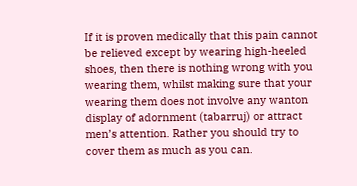If it is proven medically that this pain cannot be relieved except by wearing high-heeled shoes, then there is nothing wrong with you wearing them, whilst making sure that your wearing them does not involve any wanton display of adornment (tabarruj) or attract men’s attention. Rather you should try to cover them as much as you can.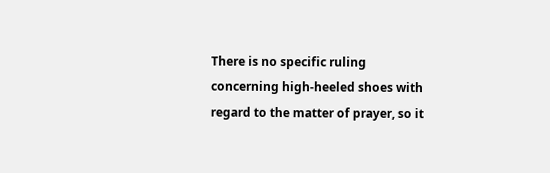There is no specific ruling concerning high-heeled shoes with regard to the matter of prayer, so it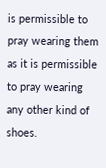is permissible to pray wearing them as it is permissible to pray wearing any other kind of shoes.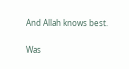And Allah knows best.

Was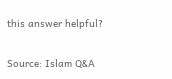this answer helpful?

Source: Islam Q&A